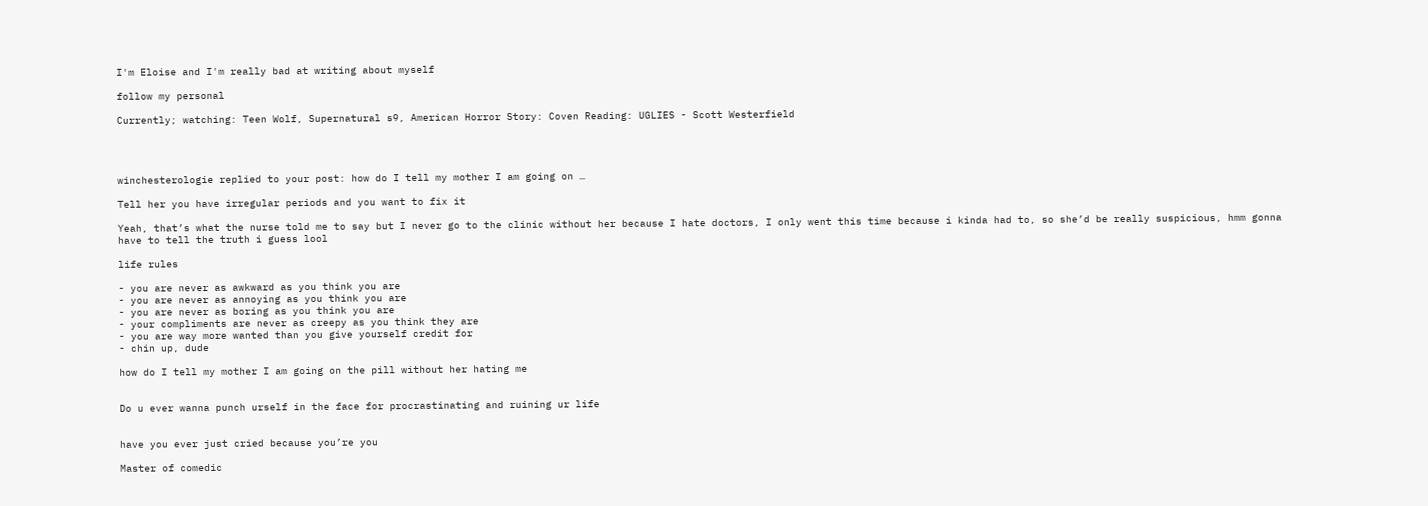I'm Eloise and I'm really bad at writing about myself

follow my personal

Currently; watching: Teen Wolf, Supernatural s9, American Horror Story: Coven Reading: UGLIES - Scott Westerfield




winchesterologie replied to your post: how do I tell my mother I am going on …

Tell her you have irregular periods and you want to fix it

Yeah, that’s what the nurse told me to say but I never go to the clinic without her because I hate doctors, I only went this time because i kinda had to, so she’d be really suspicious, hmm gonna have to tell the truth i guess lool

life rules

- you are never as awkward as you think you are
- you are never as annoying as you think you are
- you are never as boring as you think you are
- your compliments are never as creepy as you think they are
- you are way more wanted than you give yourself credit for
- chin up, dude

how do I tell my mother I am going on the pill without her hating me


Do u ever wanna punch urself in the face for procrastinating and ruining ur life


have you ever just cried because you’re you

Master of comedic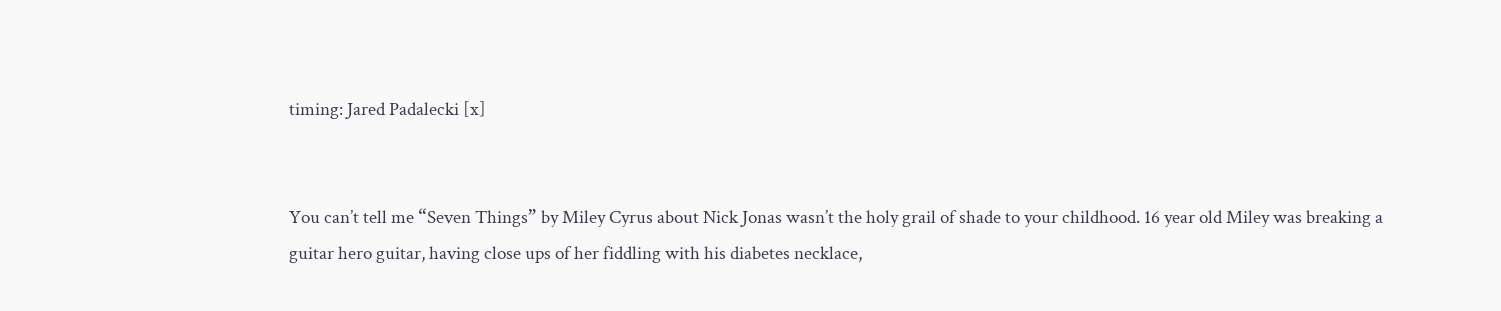timing: Jared Padalecki [x]


You can’t tell me “Seven Things” by Miley Cyrus about Nick Jonas wasn’t the holy grail of shade to your childhood. 16 year old Miley was breaking a guitar hero guitar, having close ups of her fiddling with his diabetes necklace,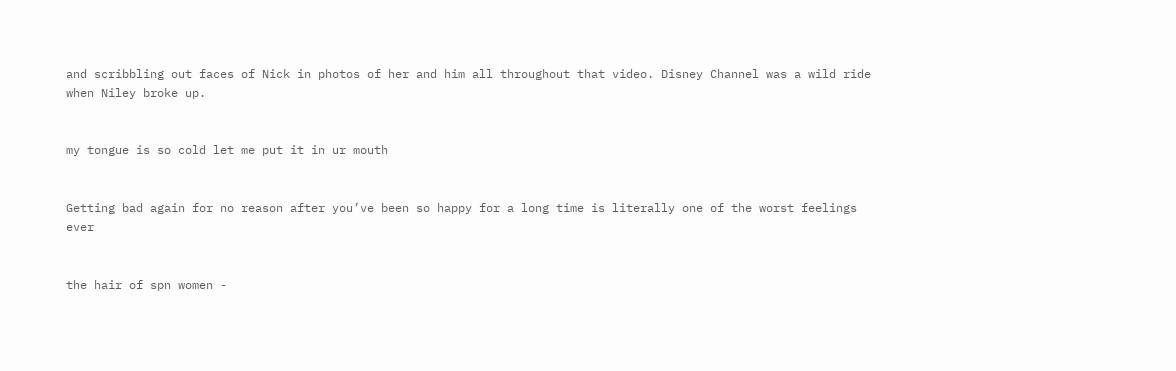and scribbling out faces of Nick in photos of her and him all throughout that video. Disney Channel was a wild ride when Niley broke up.


my tongue is so cold let me put it in ur mouth


Getting bad again for no reason after you’ve been so happy for a long time is literally one of the worst feelings ever


the hair of spn women -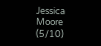Jessica Moore (5/10)